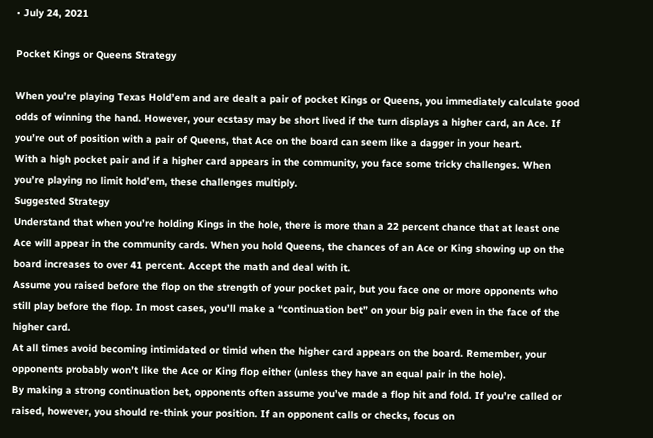• July 24, 2021

Pocket Kings or Queens Strategy

When you’re playing Texas Hold’em and are dealt a pair of pocket Kings or Queens, you immediately calculate good odds of winning the hand. However, your ecstasy may be short lived if the turn displays a higher card, an Ace. If you’re out of position with a pair of Queens, that Ace on the board can seem like a dagger in your heart.
With a high pocket pair and if a higher card appears in the community, you face some tricky challenges. When you’re playing no limit hold’em, these challenges multiply.
Suggested Strategy
Understand that when you’re holding Kings in the hole, there is more than a 22 percent chance that at least one Ace will appear in the community cards. When you hold Queens, the chances of an Ace or King showing up on the board increases to over 41 percent. Accept the math and deal with it.
Assume you raised before the flop on the strength of your pocket pair, but you face one or more opponents who still play before the flop. In most cases, you’ll make a “continuation bet” on your big pair even in the face of the higher card.
At all times avoid becoming intimidated or timid when the higher card appears on the board. Remember, your opponents probably won’t like the Ace or King flop either (unless they have an equal pair in the hole).
By making a strong continuation bet, opponents often assume you’ve made a flop hit and fold. If you’re called or raised, however, you should re-think your position. If an opponent calls or checks, focus on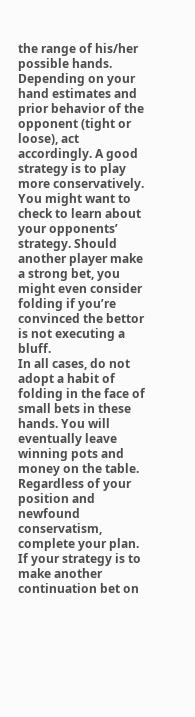the range of his/her possible hands.
Depending on your hand estimates and prior behavior of the opponent (tight or loose), act accordingly. A good strategy is to play more conservatively. You might want to check to learn about your opponents’ strategy. Should another player make a strong bet, you might even consider folding if you’re convinced the bettor is not executing a bluff.
In all cases, do not adopt a habit of folding in the face of small bets in these hands. You will eventually leave winning pots and money on the table.
Regardless of your position and newfound conservatism, complete your plan. If your strategy is to make another continuation bet on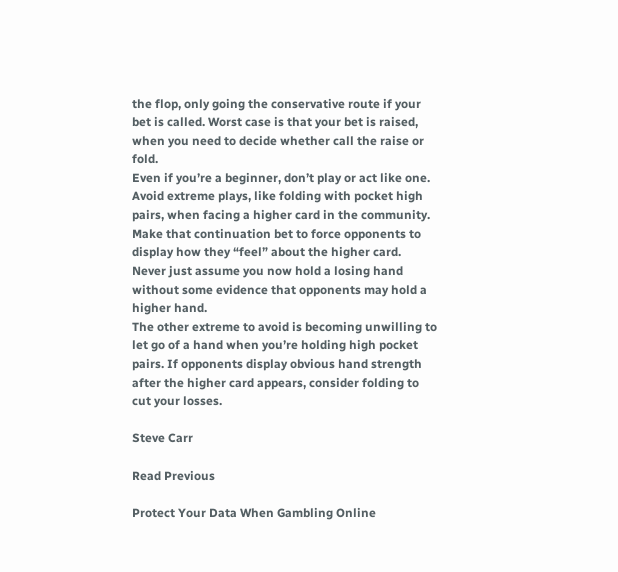the flop, only going the conservative route if your bet is called. Worst case is that your bet is raised, when you need to decide whether call the raise or fold.
Even if you’re a beginner, don’t play or act like one. Avoid extreme plays, like folding with pocket high pairs, when facing a higher card in the community. Make that continuation bet to force opponents to display how they “feel” about the higher card. Never just assume you now hold a losing hand without some evidence that opponents may hold a higher hand.
The other extreme to avoid is becoming unwilling to let go of a hand when you’re holding high pocket pairs. If opponents display obvious hand strength after the higher card appears, consider folding to cut your losses.

Steve Carr

Read Previous

Protect Your Data When Gambling Online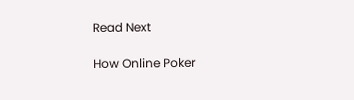Read Next

How Online Poker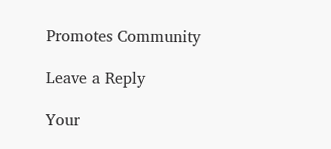Promotes Community

Leave a Reply

Your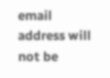email address will not be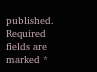published. Required fields are marked *